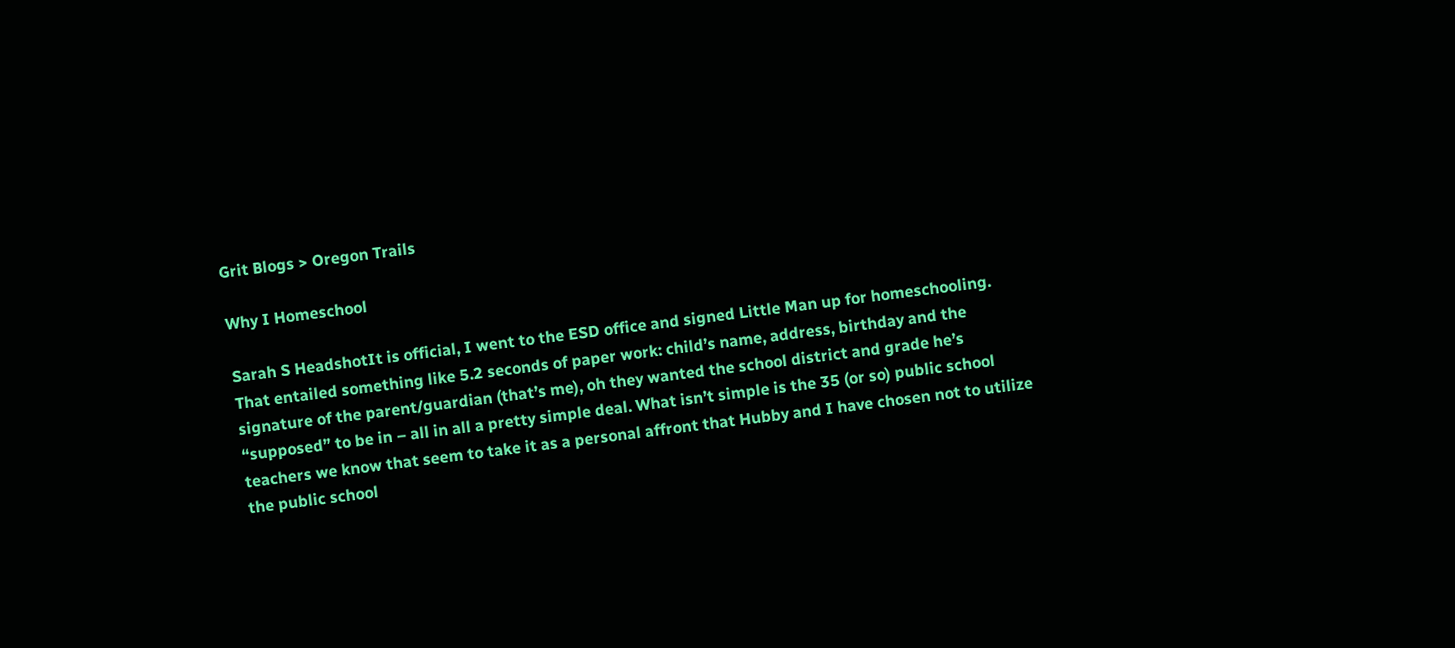Grit Blogs > Oregon Trails

Why I Homeschool

Sarah S HeadshotIt is official, I went to the ESD office and signed Little Man up for homeschooling. That entailed something like 5.2 seconds of paper work: child’s name, address, birthday and the signature of the parent/guardian (that’s me), oh they wanted the school district and grade he’s “supposed” to be in – all in all a pretty simple deal. What isn’t simple is the 35 (or so) public school teachers we know that seem to take it as a personal affront that Hubby and I have chosen not to utilize the public school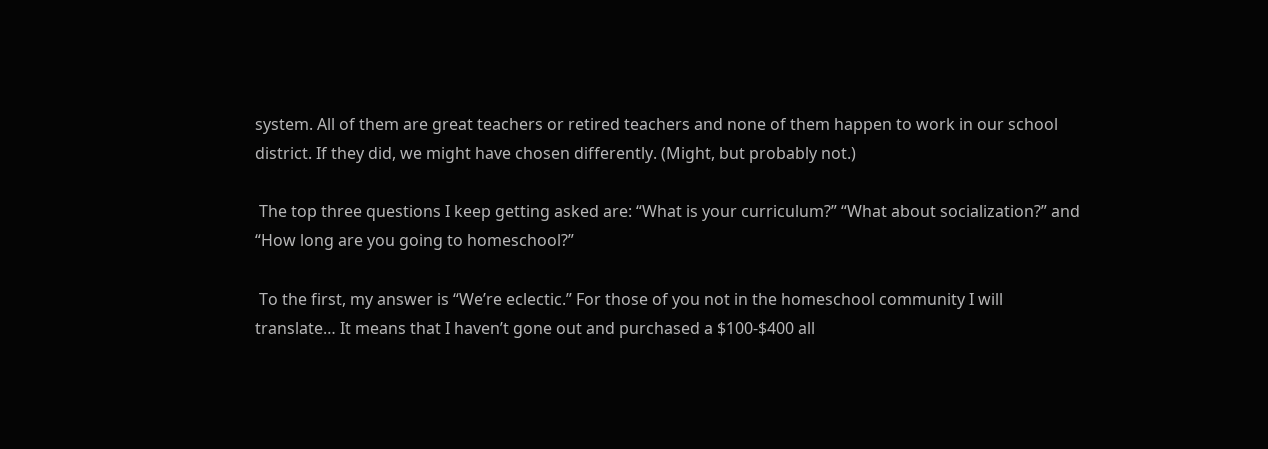system. All of them are great teachers or retired teachers and none of them happen to work in our school district. If they did, we might have chosen differently. (Might, but probably not.)

 The top three questions I keep getting asked are: “What is your curriculum?” “What about socialization?” and “How long are you going to homeschool?”

 To the first, my answer is “We’re eclectic.” For those of you not in the homeschool community I will translate… It means that I haven’t gone out and purchased a $100-$400 all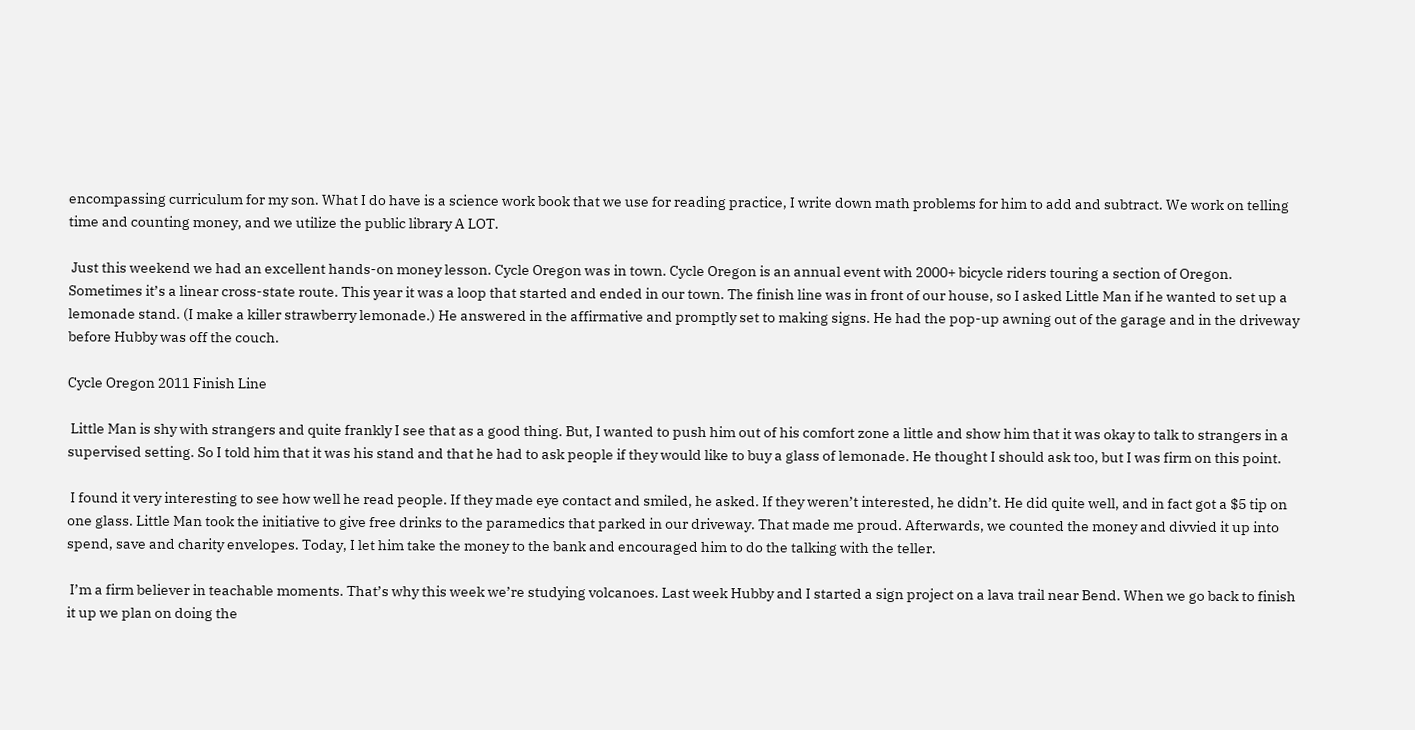encompassing curriculum for my son. What I do have is a science work book that we use for reading practice, I write down math problems for him to add and subtract. We work on telling time and counting money, and we utilize the public library A LOT.

 Just this weekend we had an excellent hands-on money lesson. Cycle Oregon was in town. Cycle Oregon is an annual event with 2000+ bicycle riders touring a section of Oregon. Sometimes it’s a linear cross-state route. This year it was a loop that started and ended in our town. The finish line was in front of our house, so I asked Little Man if he wanted to set up a lemonade stand. (I make a killer strawberry lemonade.) He answered in the affirmative and promptly set to making signs. He had the pop-up awning out of the garage and in the driveway before Hubby was off the couch.

Cycle Oregon 2011 Finish Line

 Little Man is shy with strangers and quite frankly I see that as a good thing. But, I wanted to push him out of his comfort zone a little and show him that it was okay to talk to strangers in a supervised setting. So I told him that it was his stand and that he had to ask people if they would like to buy a glass of lemonade. He thought I should ask too, but I was firm on this point.

 I found it very interesting to see how well he read people. If they made eye contact and smiled, he asked. If they weren’t interested, he didn’t. He did quite well, and in fact got a $5 tip on one glass. Little Man took the initiative to give free drinks to the paramedics that parked in our driveway. That made me proud. Afterwards, we counted the money and divvied it up into spend, save and charity envelopes. Today, I let him take the money to the bank and encouraged him to do the talking with the teller.

 I’m a firm believer in teachable moments. That’s why this week we’re studying volcanoes. Last week Hubby and I started a sign project on a lava trail near Bend. When we go back to finish it up we plan on doing the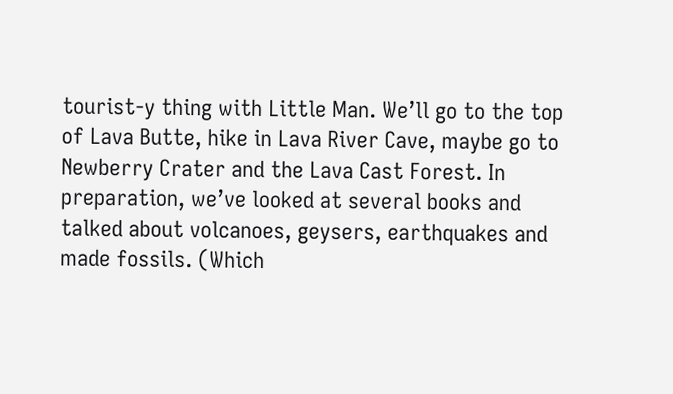tourist-y thing with Little Man. We’ll go to the top of Lava Butte, hike in Lava River Cave, maybe go to Newberry Crater and the Lava Cast Forest. In preparation, we’ve looked at several books and talked about volcanoes, geysers, earthquakes and made fossils. (Which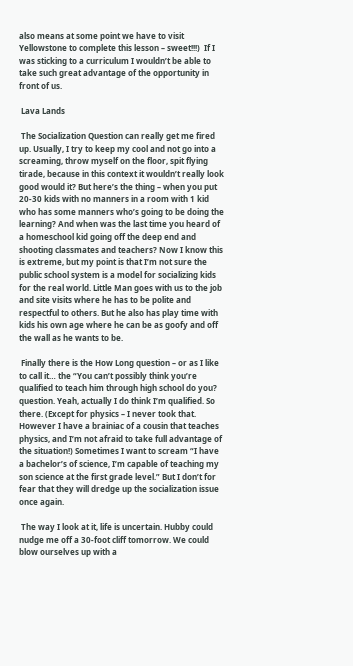also means at some point we have to visit Yellowstone to complete this lesson – sweet!!!)  If I was sticking to a curriculum I wouldn’t be able to take such great advantage of the opportunity in front of us.

 Lava Lands

 The Socialization Question can really get me fired up. Usually, I try to keep my cool and not go into a screaming, throw myself on the floor, spit flying tirade, because in this context it wouldn’t really look good would it? But here’s the thing – when you put 20-30 kids with no manners in a room with 1 kid who has some manners who’s going to be doing the learning? And when was the last time you heard of a homeschool kid going off the deep end and shooting classmates and teachers? Now I know this is extreme, but my point is that I’m not sure the public school system is a model for socializing kids for the real world. Little Man goes with us to the job and site visits where he has to be polite and respectful to others. But he also has play time with kids his own age where he can be as goofy and off the wall as he wants to be.

 Finally there is the How Long question – or as I like to call it… the “You can’t possibly think you’re qualified to teach him through high school do you? question. Yeah, actually I do think I’m qualified. So there. (Except for physics – I never took that. However I have a brainiac of a cousin that teaches physics, and I’m not afraid to take full advantage of the situation!) Sometimes I want to scream “I have a bachelor’s of science, I’m capable of teaching my son science at the first grade level.” But I don’t for fear that they will dredge up the socialization issue once again.

 The way I look at it, life is uncertain. Hubby could nudge me off a 30-foot cliff tomorrow. We could blow ourselves up with a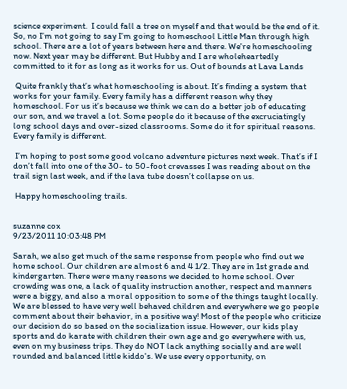science experiment.  I could fall a tree on myself and that would be the end of it. So, no I’m not going to say I’m going to homeschool Little Man through high school. There are a lot of years between here and there. We're homeschooling now. Next year may be different. But Hubby and I are wholeheartedly committed to it for as long as it works for us. Out of bounds at Lava Lands

 Quite frankly that’s what homeschooling is about. It’s finding a system that works for your family. Every family has a different reason why they homeschool. For us it’s because we think we can do a better job of educating our son, and we travel a lot. Some people do it because of the excruciatingly long school days and over-sized classrooms. Some do it for spiritual reasons. Every family is different.

 I’m hoping to post some good volcano adventure pictures next week. That’s if I don’t fall into one of the 30- to 50-foot crevasses I was reading about on the trail sign last week, and if the lava tube doesn’t collapse on us.

 Happy homeschooling trails.


suzanne cox
9/23/2011 10:03:48 PM

Sarah, we also get much of the same response from people who find out we home school. Our children are almost 6 and 4 1/2. They are in 1st grade and kindergarten. There were many reasons we decided to home school. Over crowding was one, a lack of quality instruction another, respect and manners were a biggy, and also a moral opposition to some of the things taught locally. We are blessed to have very well behaved children and everywhere we go people comment about their behavior, in a positive way! Most of the people who criticize our decision do so based on the socialization issue. However, our kids play sports and do karate with children their own age and go everywhere with us, even on my business trips. They do NOT lack anything socially and are well rounded and balanced little kiddo's. We use every opportunity, on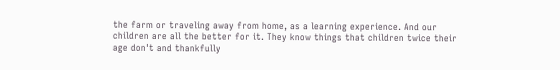the farm or traveling away from home, as a learning experience. And our children are all the better for it. They know things that children twice their age don't and thankfully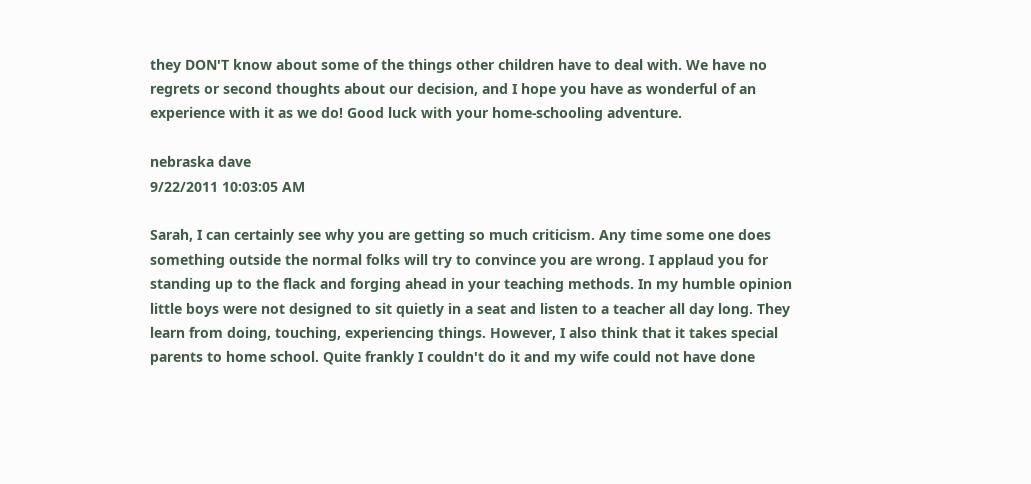they DON'T know about some of the things other children have to deal with. We have no regrets or second thoughts about our decision, and I hope you have as wonderful of an experience with it as we do! Good luck with your home-schooling adventure.

nebraska dave
9/22/2011 10:03:05 AM

Sarah, I can certainly see why you are getting so much criticism. Any time some one does something outside the normal folks will try to convince you are wrong. I applaud you for standing up to the flack and forging ahead in your teaching methods. In my humble opinion little boys were not designed to sit quietly in a seat and listen to a teacher all day long. They learn from doing, touching, experiencing things. However, I also think that it takes special parents to home school. Quite frankly I couldn't do it and my wife could not have done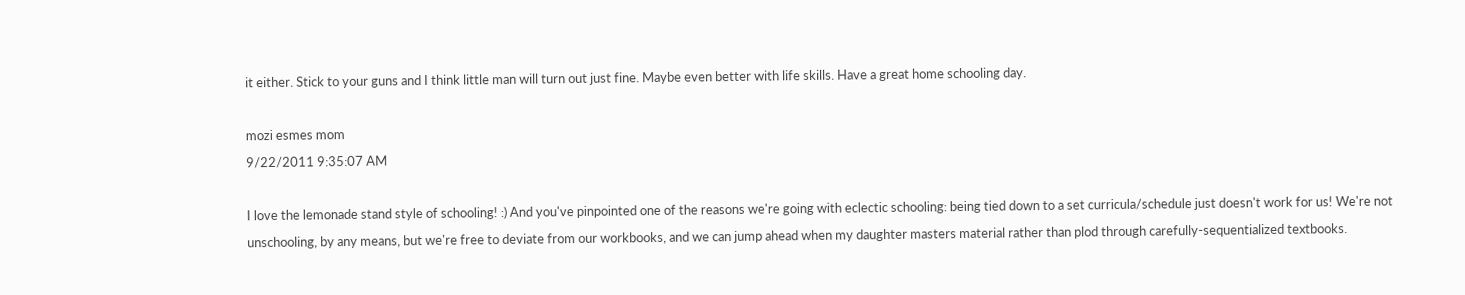it either. Stick to your guns and I think little man will turn out just fine. Maybe even better with life skills. Have a great home schooling day.

mozi esmes mom
9/22/2011 9:35:07 AM

I love the lemonade stand style of schooling! :) And you've pinpointed one of the reasons we're going with eclectic schooling: being tied down to a set curricula/schedule just doesn't work for us! We're not unschooling, by any means, but we're free to deviate from our workbooks, and we can jump ahead when my daughter masters material rather than plod through carefully-sequentialized textbooks.